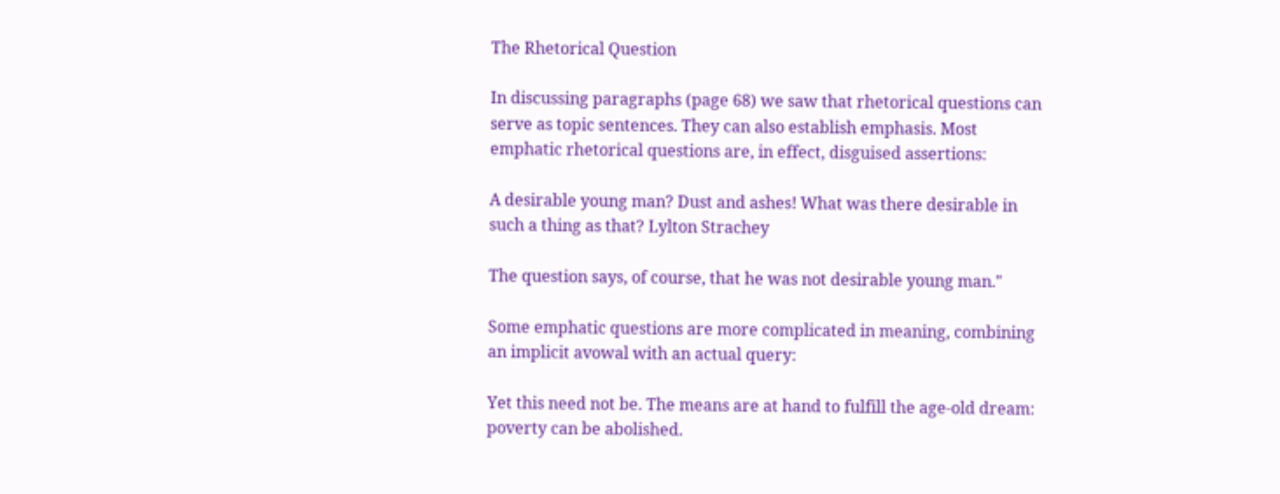The Rhetorical Question

In discussing paragraphs (page 68) we saw that rhetorical questions can serve as topic sentences. They can also establish emphasis. Most emphatic rhetorical questions are, in effect, disguised assertions:

A desirable young man? Dust and ashes! What was there desirable in such a thing as that? Lylton Strachey

The question says, of course, that he was not desirable young man."

Some emphatic questions are more complicated in meaning, combining an implicit avowal with an actual query:

Yet this need not be. The means are at hand to fulfill the age-old dream: poverty can be abolished.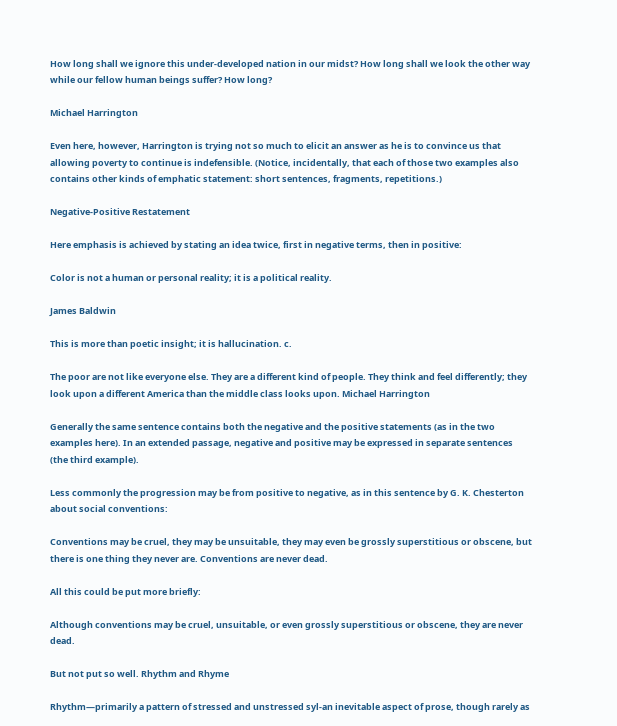How long shall we ignore this under-developed nation in our midst? How long shall we look the other way while our fellow human beings suffer? How long?

Michael Harrington

Even here, however, Harrington is trying not so much to elicit an answer as he is to convince us that allowing poverty to continue is indefensible. (Notice, incidentally, that each of those two examples also contains other kinds of emphatic statement: short sentences, fragments, repetitions.)

Negative-Positive Restatement

Here emphasis is achieved by stating an idea twice, first in negative terms, then in positive:

Color is not a human or personal reality; it is a political reality.

James Baldwin

This is more than poetic insight; it is hallucination. c.

The poor are not like everyone else. They are a different kind of people. They think and feel differently; they look upon a different America than the middle class looks upon. Michael Harrington

Generally the same sentence contains both the negative and the positive statements (as in the two examples here). In an extended passage, negative and positive may be expressed in separate sentences (the third example).

Less commonly the progression may be from positive to negative, as in this sentence by G. K. Chesterton about social conventions:

Conventions may be cruel, they may be unsuitable, they may even be grossly superstitious or obscene, but there is one thing they never are. Conventions are never dead.

All this could be put more briefly:

Although conventions may be cruel, unsuitable, or even grossly superstitious or obscene, they are never dead.

But not put so well. Rhythm and Rhyme

Rhythm—primarily a pattern of stressed and unstressed syl-an inevitable aspect of prose, though rarely as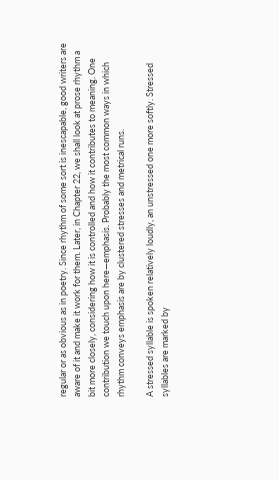regular or as obvious as in poetry. Since rhythm of some sort is inescapable, good writers are aware of it and make it work for them. Later, in Chapter 22, we shall look at prose rhythm a bit more closely, considering how it is controlled and how it contributes to meaning. One contribution we touch upon here—emphasis. Probably the most common ways in which rhythm conveys emphasis are by clustered stresses and metrical runs.

A stressed syllable is spoken relatively loudly, an unstressed one more softly. Stressed syllables are marked by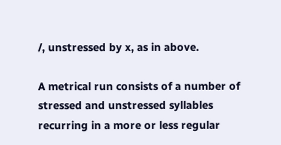/, unstressed by x, as in above.

A metrical run consists of a number of stressed and unstressed syllables recurring in a more or less regular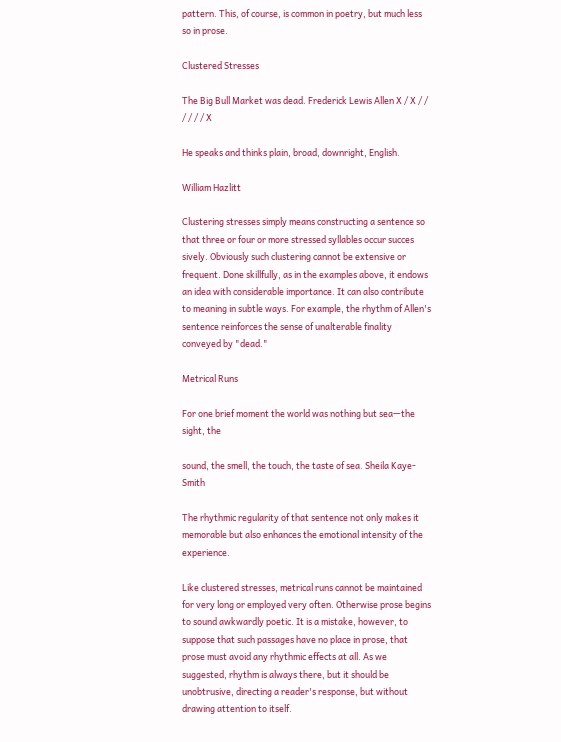pattern. This, of course, is common in poetry, but much less so in prose.

Clustered Stresses

The Big Bull Market was dead. Frederick Lewis Allen X / X / / / / / / X

He speaks and thinks plain, broad, downright, English.

William Hazlitt

Clustering stresses simply means constructing a sentence so that three or four or more stressed syllables occur succes sively. Obviously such clustering cannot be extensive or frequent. Done skillfully, as in the examples above, it endows an idea with considerable importance. It can also contribute to meaning in subtle ways. For example, the rhythm of Allen's sentence reinforces the sense of unalterable finality conveyed by "dead."

Metrical Runs

For one brief moment the world was nothing but sea—the sight, the

sound, the smell, the touch, the taste of sea. Sheila Kaye-Smith

The rhythmic regularity of that sentence not only makes it memorable but also enhances the emotional intensity of the experience.

Like clustered stresses, metrical runs cannot be maintained for very long or employed very often. Otherwise prose begins to sound awkwardly poetic. It is a mistake, however, to suppose that such passages have no place in prose, that prose must avoid any rhythmic effects at all. As we suggested, rhythm is always there, but it should be unobtrusive, directing a reader's response, but without drawing attention to itself.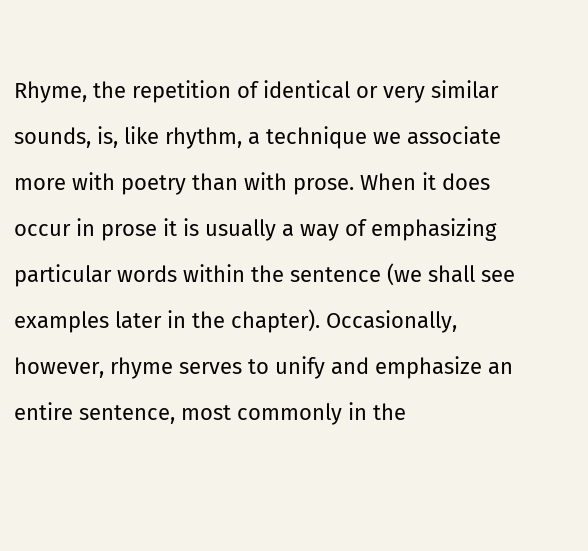Rhyme, the repetition of identical or very similar sounds, is, like rhythm, a technique we associate more with poetry than with prose. When it does occur in prose it is usually a way of emphasizing particular words within the sentence (we shall see examples later in the chapter). Occasionally, however, rhyme serves to unify and emphasize an entire sentence, most commonly in the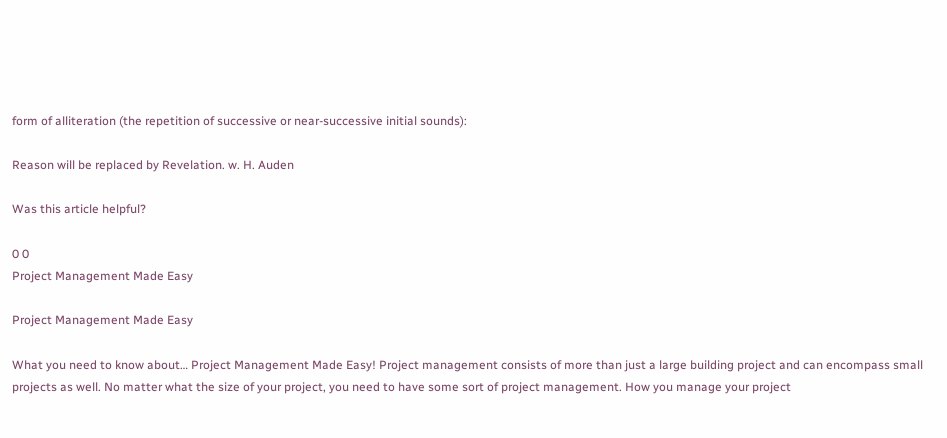form of alliteration (the repetition of successive or near-successive initial sounds):

Reason will be replaced by Revelation. w. H. Auden

Was this article helpful?

0 0
Project Management Made Easy

Project Management Made Easy

What you need to know about… Project Management Made Easy! Project management consists of more than just a large building project and can encompass small projects as well. No matter what the size of your project, you need to have some sort of project management. How you manage your project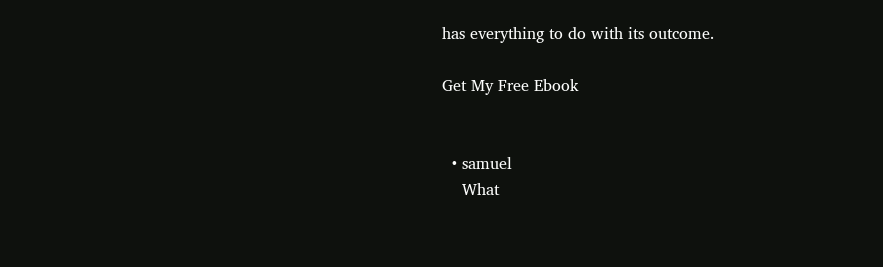has everything to do with its outcome.

Get My Free Ebook


  • samuel
    What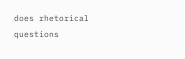does rhetorical questions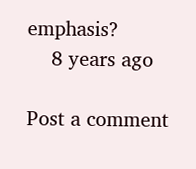emphasis?
    8 years ago

Post a comment